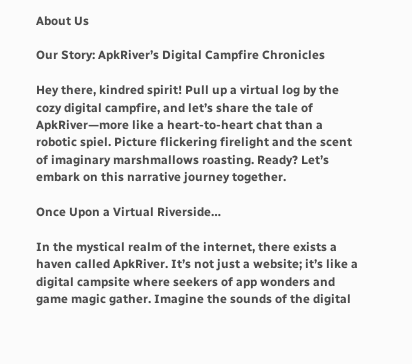About Us

Our Story: ApkRiver’s Digital Campfire Chronicles

Hey there, kindred spirit! Pull up a virtual log by the cozy digital campfire, and let’s share the tale of ApkRiver—more like a heart-to-heart chat than a robotic spiel. Picture flickering firelight and the scent of imaginary marshmallows roasting. Ready? Let’s embark on this narrative journey together.

Once Upon a Virtual Riverside…

In the mystical realm of the internet, there exists a haven called ApkRiver. It’s not just a website; it’s like a digital campsite where seekers of app wonders and game magic gather. Imagine the sounds of the digital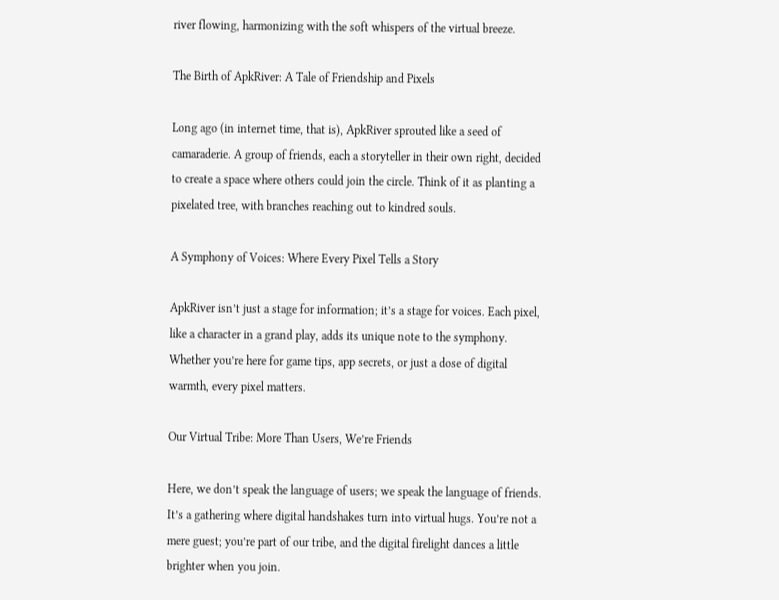river flowing, harmonizing with the soft whispers of the virtual breeze.

The Birth of ApkRiver: A Tale of Friendship and Pixels

Long ago (in internet time, that is), ApkRiver sprouted like a seed of camaraderie. A group of friends, each a storyteller in their own right, decided to create a space where others could join the circle. Think of it as planting a pixelated tree, with branches reaching out to kindred souls.

A Symphony of Voices: Where Every Pixel Tells a Story

ApkRiver isn’t just a stage for information; it’s a stage for voices. Each pixel, like a character in a grand play, adds its unique note to the symphony. Whether you’re here for game tips, app secrets, or just a dose of digital warmth, every pixel matters.

Our Virtual Tribe: More Than Users, We’re Friends

Here, we don’t speak the language of users; we speak the language of friends. It’s a gathering where digital handshakes turn into virtual hugs. You’re not a mere guest; you’re part of our tribe, and the digital firelight dances a little brighter when you join.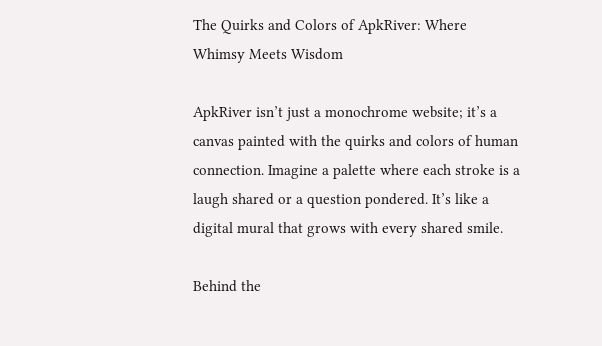The Quirks and Colors of ApkRiver: Where Whimsy Meets Wisdom

ApkRiver isn’t just a monochrome website; it’s a canvas painted with the quirks and colors of human connection. Imagine a palette where each stroke is a laugh shared or a question pondered. It’s like a digital mural that grows with every shared smile.

Behind the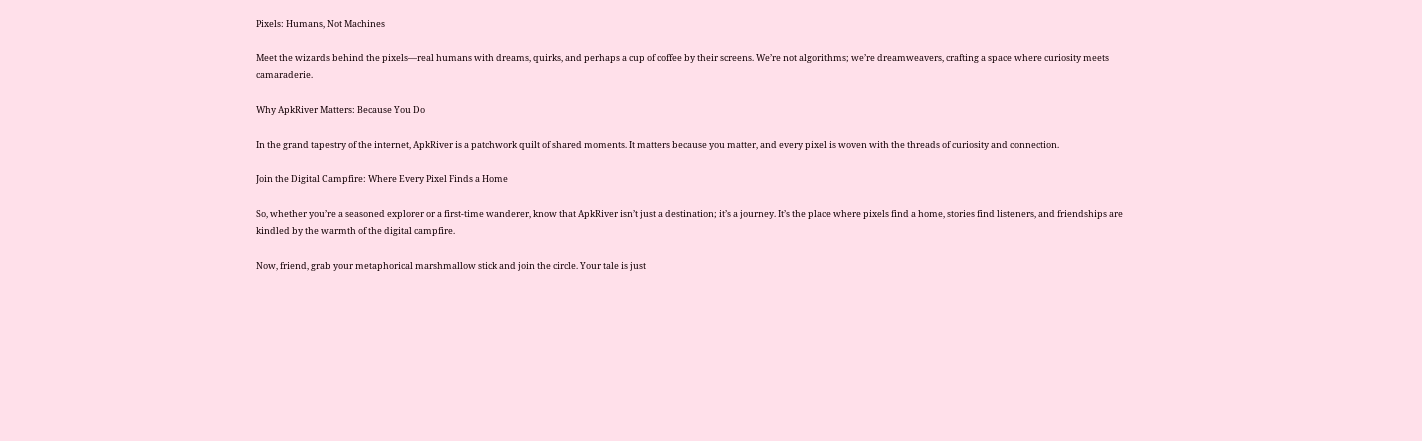Pixels: Humans, Not Machines

Meet the wizards behind the pixels—real humans with dreams, quirks, and perhaps a cup of coffee by their screens. We’re not algorithms; we’re dreamweavers, crafting a space where curiosity meets camaraderie.

Why ApkRiver Matters: Because You Do

In the grand tapestry of the internet, ApkRiver is a patchwork quilt of shared moments. It matters because you matter, and every pixel is woven with the threads of curiosity and connection.

Join the Digital Campfire: Where Every Pixel Finds a Home

So, whether you’re a seasoned explorer or a first-time wanderer, know that ApkRiver isn’t just a destination; it’s a journey. It’s the place where pixels find a home, stories find listeners, and friendships are kindled by the warmth of the digital campfire.

Now, friend, grab your metaphorical marshmallow stick and join the circle. Your tale is just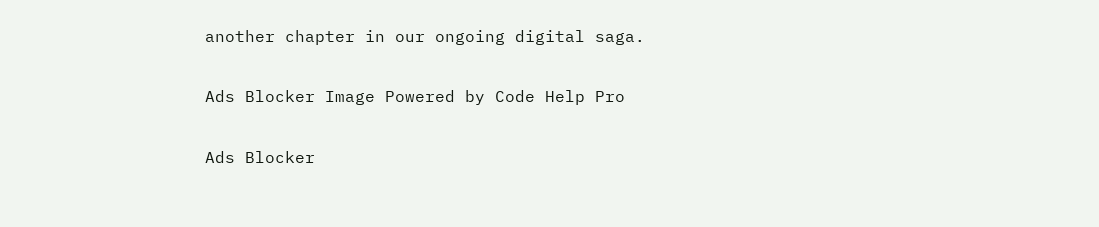another chapter in our ongoing digital saga.

Ads Blocker Image Powered by Code Help Pro

Ads Blocker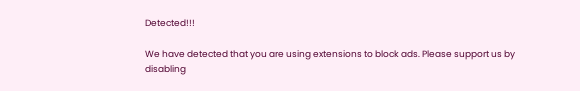Detected!!!

We have detected that you are using extensions to block ads. Please support us by disabling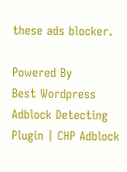these ads blocker.

Powered By
Best Wordpress Adblock Detecting Plugin | CHP Adblock